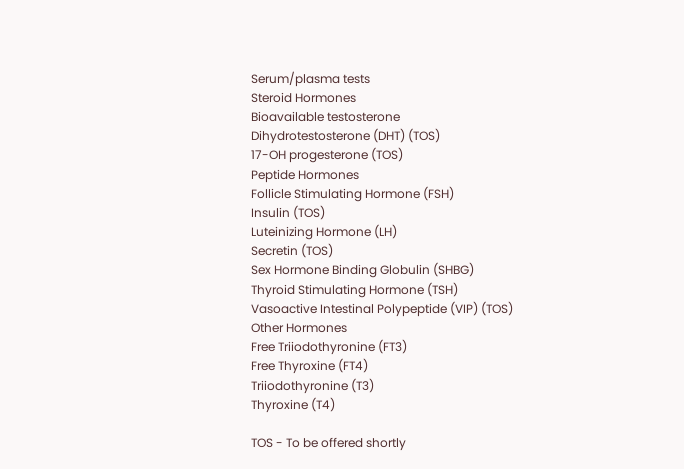Serum/plasma tests
Steroid Hormones
Bioavailable testosterone
Dihydrotestosterone (DHT) (TOS)
17-OH progesterone (TOS)
Peptide Hormones
Follicle Stimulating Hormone (FSH)
Insulin (TOS)
Luteinizing Hormone (LH)
Secretin (TOS)
Sex Hormone Binding Globulin (SHBG)
Thyroid Stimulating Hormone (TSH)
Vasoactive Intestinal Polypeptide (VIP) (TOS)
Other Hormones
Free Triiodothyronine (FT3)
Free Thyroxine (FT4)
Triiodothyronine (T3)
Thyroxine (T4)

TOS - To be offered shortly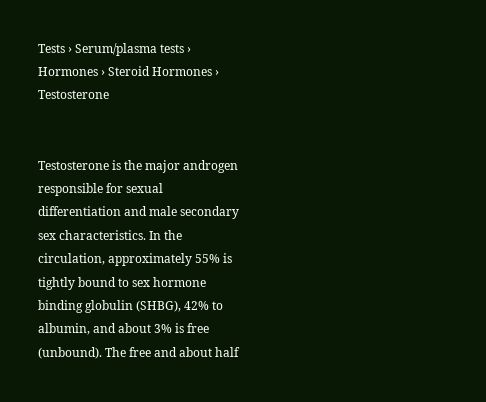Tests › Serum/plasma tests › Hormones › Steroid Hormones › Testosterone


Testosterone is the major androgen responsible for sexual differentiation and male secondary sex characteristics. In the circulation, approximately 55% is tightly bound to sex hormone binding globulin (SHBG), 42% to albumin, and about 3% is free (unbound). The free and about half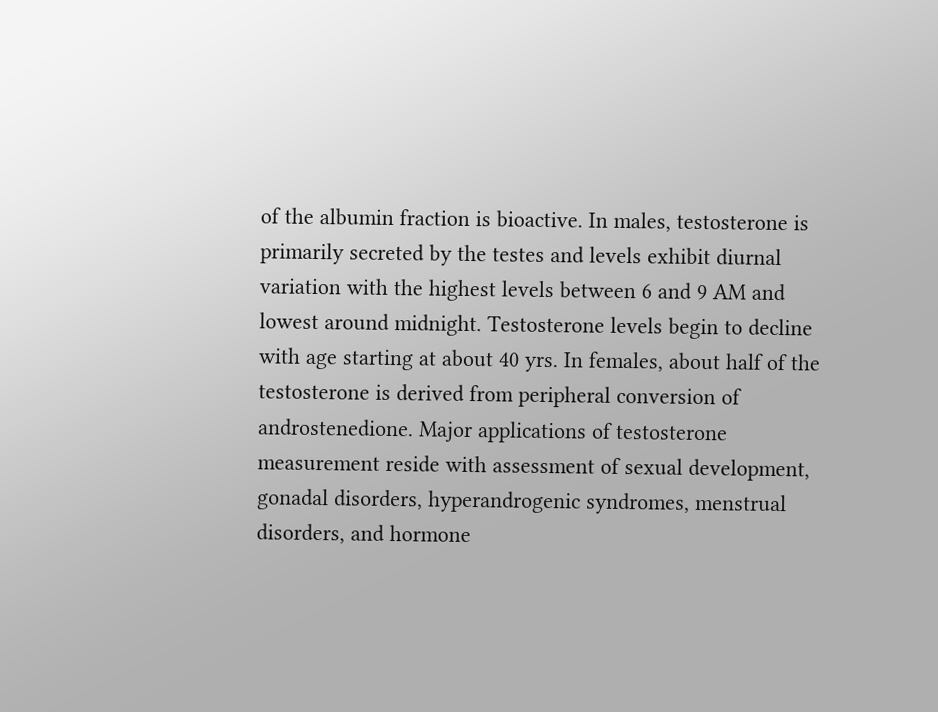of the albumin fraction is bioactive. In males, testosterone is primarily secreted by the testes and levels exhibit diurnal variation with the highest levels between 6 and 9 AM and lowest around midnight. Testosterone levels begin to decline with age starting at about 40 yrs. In females, about half of the testosterone is derived from peripheral conversion of androstenedione. Major applications of testosterone measurement reside with assessment of sexual development, gonadal disorders, hyperandrogenic syndromes, menstrual disorders, and hormone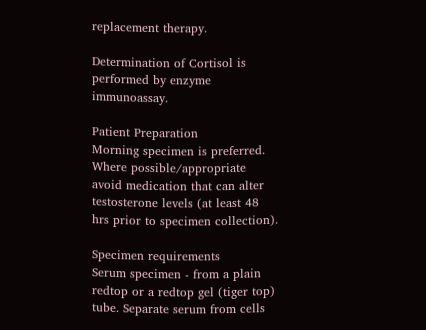replacement therapy.

Determination of Cortisol is performed by enzyme immunoassay.

Patient Preparation
Morning specimen is preferred. Where possible/appropriate avoid medication that can alter testosterone levels (at least 48 hrs prior to specimen collection).

Specimen requirements
Serum specimen - from a plain redtop or a redtop gel (tiger top) tube. Separate serum from cells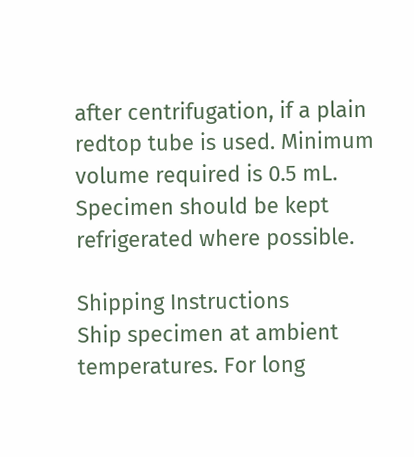after centrifugation, if a plain redtop tube is used. Minimum volume required is 0.5 mL. Specimen should be kept refrigerated where possible.

Shipping Instructions
Ship specimen at ambient temperatures. For long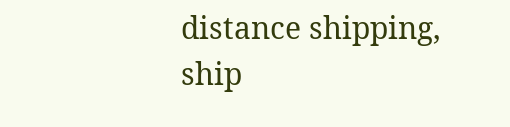distance shipping, ship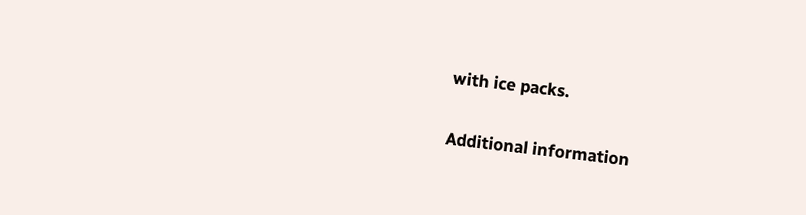with ice packs.

Additional information